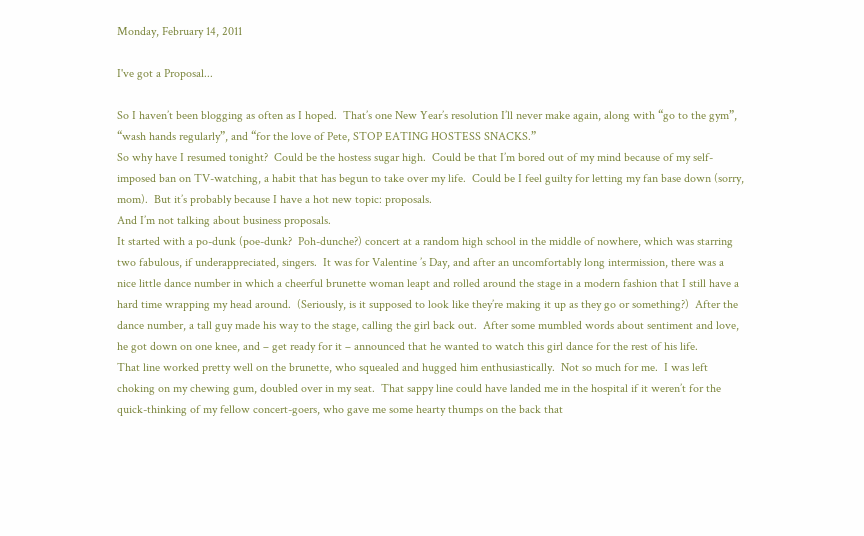Monday, February 14, 2011

I've got a Proposal...

So I haven’t been blogging as often as I hoped.  That’s one New Year’s resolution I’ll never make again, along with “go to the gym”, “wash hands regularly”, and “for the love of Pete, STOP EATING HOSTESS SNACKS.”
So why have I resumed tonight?  Could be the hostess sugar high.  Could be that I’m bored out of my mind because of my self-imposed ban on TV-watching, a habit that has begun to take over my life.  Could be I feel guilty for letting my fan base down (sorry, mom).  But it’s probably because I have a hot new topic: proposals.
And I’m not talking about business proposals.
It started with a po-dunk (poe-dunk?  Poh-dunche?) concert at a random high school in the middle of nowhere, which was starring two fabulous, if underappreciated, singers.  It was for Valentine ’s Day, and after an uncomfortably long intermission, there was a nice little dance number in which a cheerful brunette woman leapt and rolled around the stage in a modern fashion that I still have a hard time wrapping my head around.  (Seriously, is it supposed to look like they’re making it up as they go or something?)  After the dance number, a tall guy made his way to the stage, calling the girl back out.  After some mumbled words about sentiment and love, he got down on one knee, and – get ready for it – announced that he wanted to watch this girl dance for the rest of his life.
That line worked pretty well on the brunette, who squealed and hugged him enthusiastically.  Not so much for me.  I was left choking on my chewing gum, doubled over in my seat.  That sappy line could have landed me in the hospital if it weren’t for the quick-thinking of my fellow concert-goers, who gave me some hearty thumps on the back that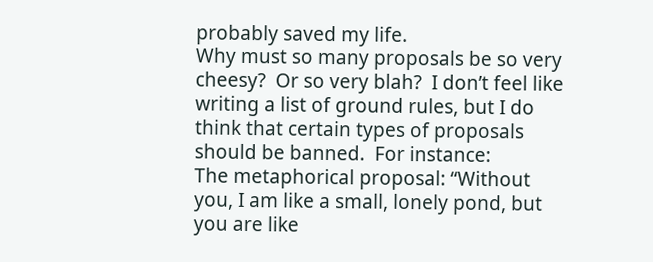probably saved my life.
Why must so many proposals be so very cheesy?  Or so very blah?  I don’t feel like writing a list of ground rules, but I do think that certain types of proposals should be banned.  For instance:
The metaphorical proposal: “Without you, I am like a small, lonely pond, but you are like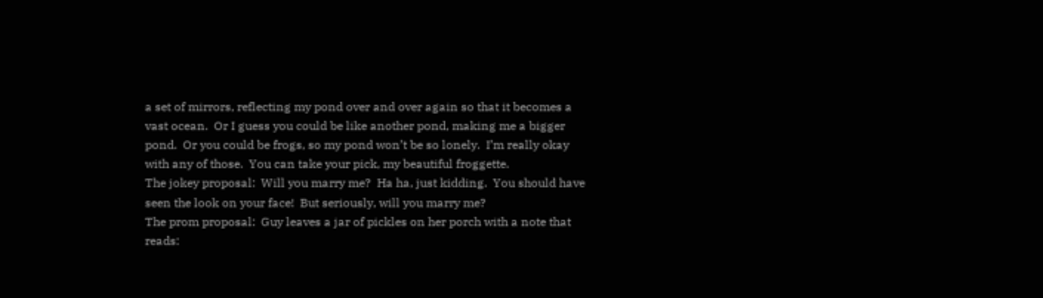a set of mirrors, reflecting my pond over and over again so that it becomes a vast ocean.  Or I guess you could be like another pond, making me a bigger pond.  Or you could be frogs, so my pond won’t be so lonely.  I’m really okay with any of those.  You can take your pick, my beautiful froggette.
The jokey proposal:  Will you marry me?  Ha ha, just kidding.  You should have seen the look on your face!  But seriously, will you marry me?
The prom proposal:  Guy leaves a jar of pickles on her porch with a note that reads: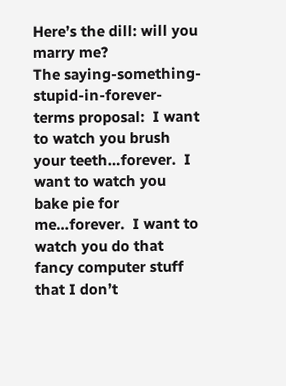Here’s the dill: will you marry me?
The saying-something-stupid-in-forever-terms proposal:  I want to watch you brush your teeth…forever.  I want to watch you bake pie for me…forever.  I want to watch you do that fancy computer stuff that I don’t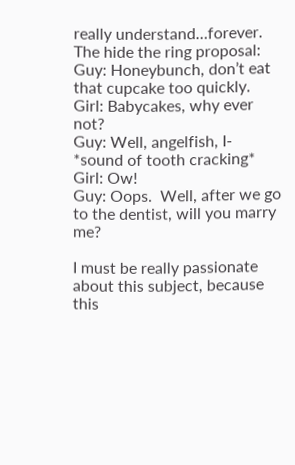really understand…forever.
The hide the ring proposal:
Guy: Honeybunch, don’t eat that cupcake too quickly.
Girl: Babycakes, why ever not?
Guy: Well, angelfish, I-
*sound of tooth cracking*
Girl: Ow!
Guy: Oops.  Well, after we go to the dentist, will you marry me?

I must be really passionate about this subject, because this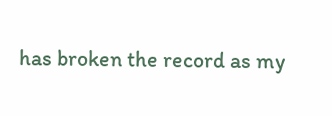has broken the record as my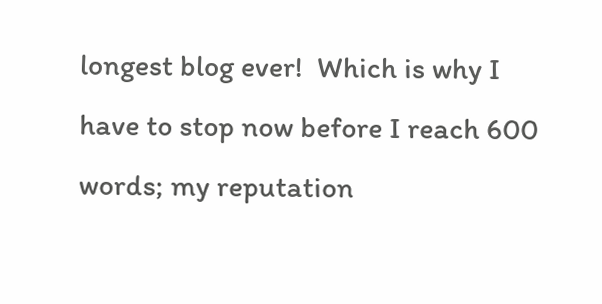longest blog ever!  Which is why I have to stop now before I reach 600 words; my reputation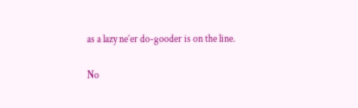as a lazy ne’er do-gooder is on the line.

No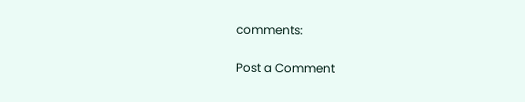comments:

Post a Comment